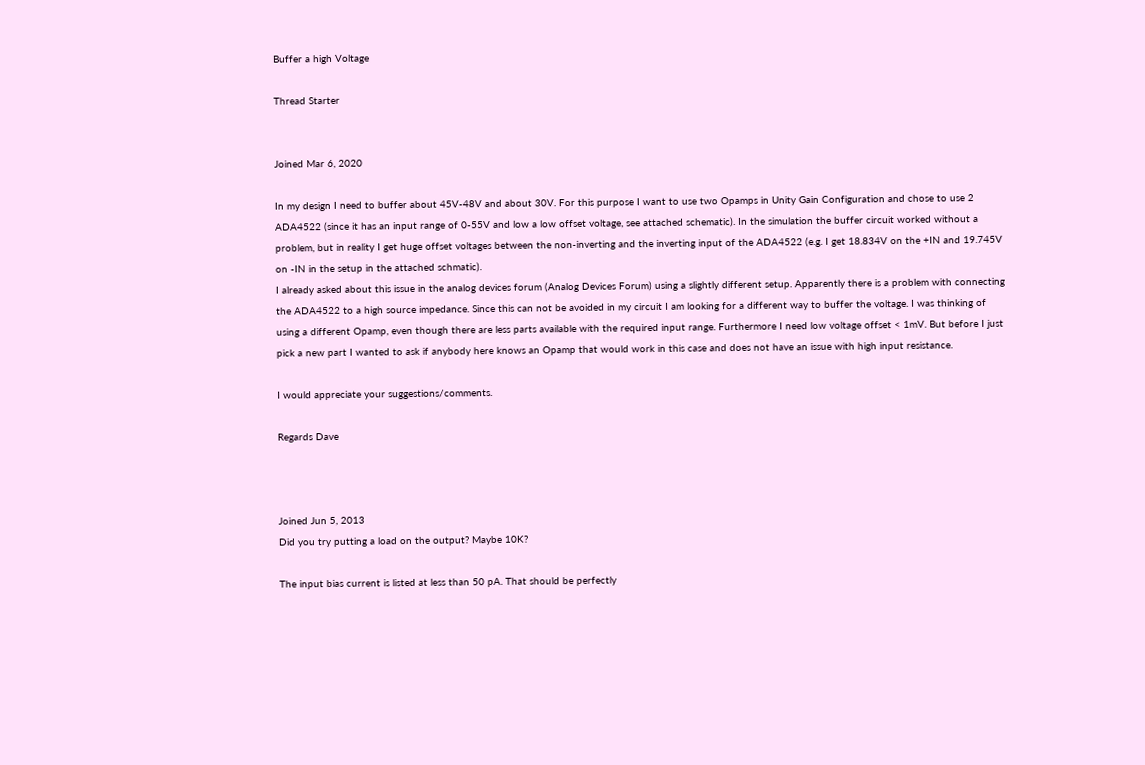Buffer a high Voltage

Thread Starter


Joined Mar 6, 2020

In my design I need to buffer about 45V-48V and about 30V. For this purpose I want to use two Opamps in Unity Gain Configuration and chose to use 2 ADA4522 (since it has an input range of 0-55V and low a low offset voltage, see attached schematic). In the simulation the buffer circuit worked without a problem, but in reality I get huge offset voltages between the non-inverting and the inverting input of the ADA4522 (e.g. I get 18.834V on the +IN and 19.745V on -IN in the setup in the attached schmatic).
I already asked about this issue in the analog devices forum (Analog Devices Forum) using a slightly different setup. Apparently there is a problem with connecting the ADA4522 to a high source impedance. Since this can not be avoided in my circuit I am looking for a different way to buffer the voltage. I was thinking of using a different Opamp, even though there are less parts available with the required input range. Furthermore I need low voltage offset < 1mV. But before I just pick a new part I wanted to ask if anybody here knows an Opamp that would work in this case and does not have an issue with high input resistance.

I would appreciate your suggestions/comments.

Regards Dave



Joined Jun 5, 2013
Did you try putting a load on the output? Maybe 10K?

The input bias current is listed at less than 50 pA. That should be perfectly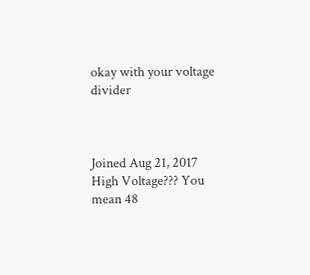okay with your voltage divider



Joined Aug 21, 2017
High Voltage??? You mean 48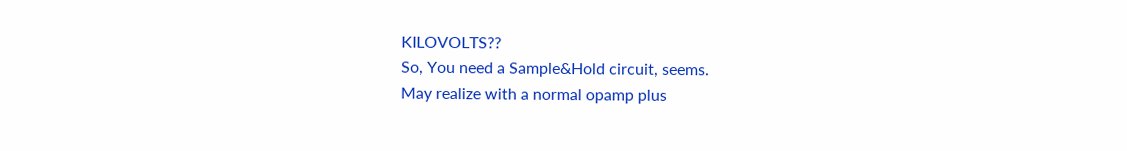KILOVOLTS??
So, You need a Sample&Hold circuit, seems.
May realize with a normal opamp plus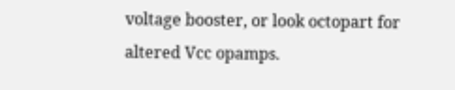voltage booster, or look octopart for altered Vcc opamps.